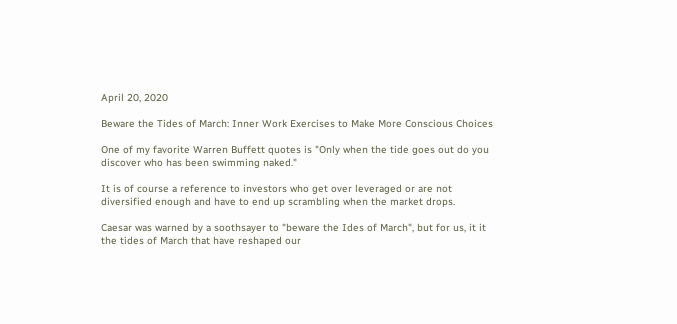April 20, 2020

Beware the Tides of March: Inner Work Exercises to Make More Conscious Choices

One of my favorite Warren Buffett quotes is "Only when the tide goes out do you discover who has been swimming naked."

It is of course a reference to investors who get over leveraged or are not diversified enough and have to end up scrambling when the market drops.

Caesar was warned by a soothsayer to "beware the Ides of March", but for us, it it the tides of March that have reshaped our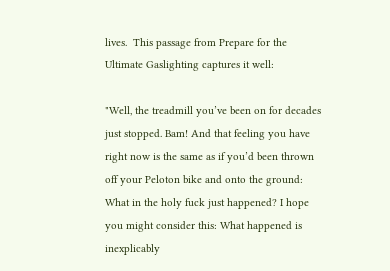lives.  This passage from Prepare for the Ultimate Gaslighting captures it well:

"Well, the treadmill you’ve been on for decades just stopped. Bam! And that feeling you have right now is the same as if you’d been thrown off your Peloton bike and onto the ground: What in the holy fuck just happened? I hope you might consider this: What happened is inexplicably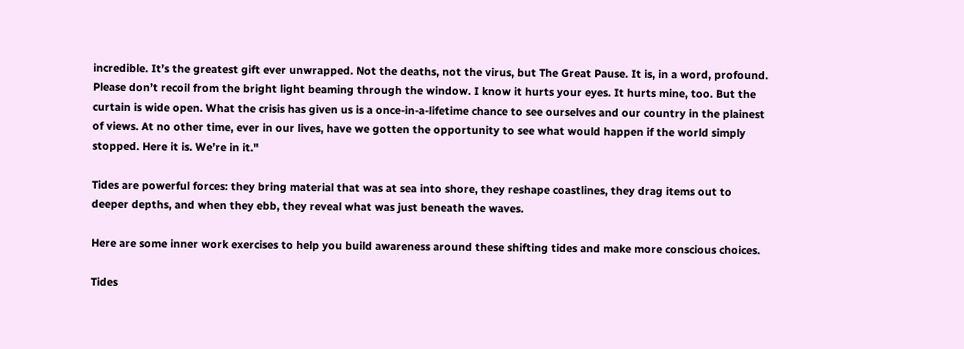incredible. It’s the greatest gift ever unwrapped. Not the deaths, not the virus, but The Great Pause. It is, in a word, profound. Please don’t recoil from the bright light beaming through the window. I know it hurts your eyes. It hurts mine, too. But the curtain is wide open. What the crisis has given us is a once-in-a-lifetime chance to see ourselves and our country in the plainest of views. At no other time, ever in our lives, have we gotten the opportunity to see what would happen if the world simply stopped. Here it is. We’re in it."

Tides are powerful forces: they bring material that was at sea into shore, they reshape coastlines, they drag items out to deeper depths, and when they ebb, they reveal what was just beneath the waves.

Here are some inner work exercises to help you build awareness around these shifting tides and make more conscious choices.

Tides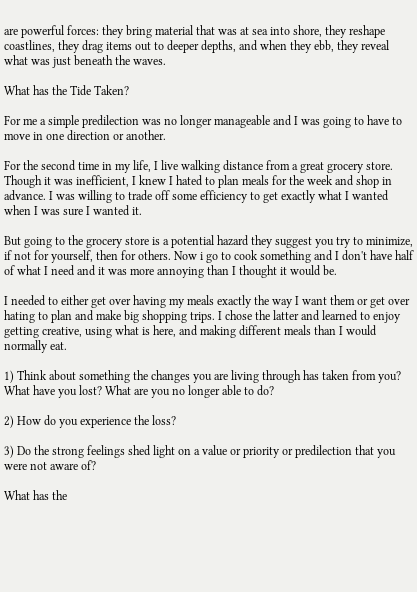are powerful forces: they bring material that was at sea into shore, they reshape coastlines, they drag items out to deeper depths, and when they ebb, they reveal what was just beneath the waves.

What has the Tide Taken?

For me a simple predilection was no longer manageable and I was going to have to move in one direction or another.

For the second time in my life, I live walking distance from a great grocery store. Though it was inefficient, I knew I hated to plan meals for the week and shop in advance. I was willing to trade off some efficiency to get exactly what I wanted when I was sure I wanted it.

But going to the grocery store is a potential hazard they suggest you try to minimize, if not for yourself, then for others. Now i go to cook something and I don't have half of what I need and it was more annoying than I thought it would be.

I needed to either get over having my meals exactly the way I want them or get over hating to plan and make big shopping trips. I chose the latter and learned to enjoy getting creative, using what is here, and making different meals than I would normally eat.

1) Think about something the changes you are living through has taken from you? What have you lost? What are you no longer able to do?

2) How do you experience the loss?

3) Do the strong feelings shed light on a value or priority or predilection that you were not aware of?

What has the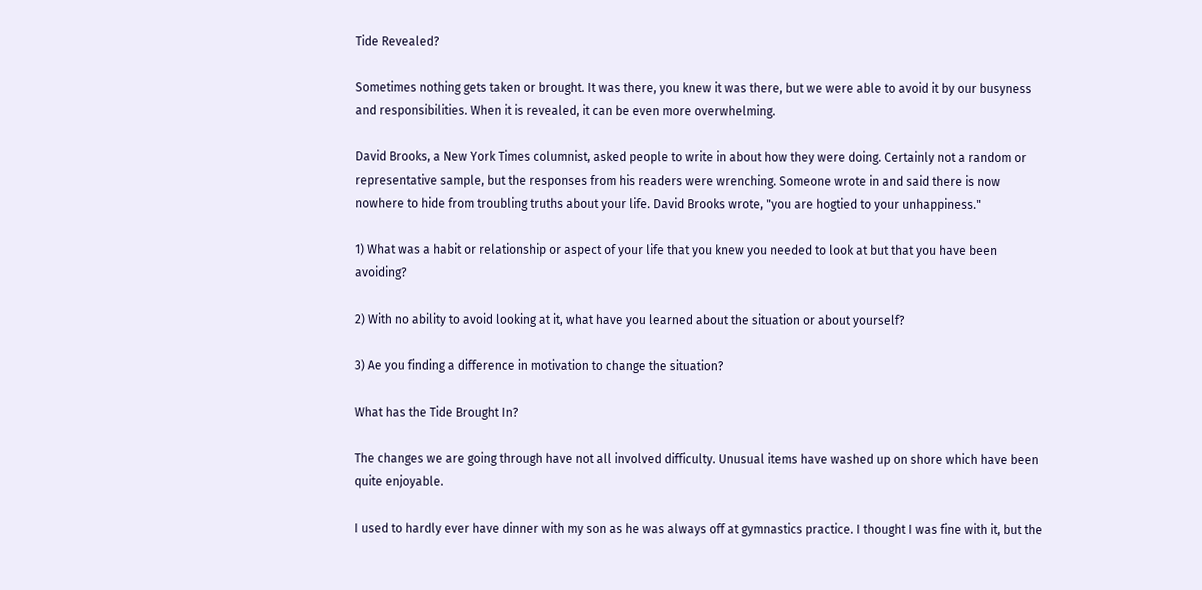Tide Revealed?

Sometimes nothing gets taken or brought. It was there, you knew it was there, but we were able to avoid it by our busyness and responsibilities. When it is revealed, it can be even more overwhelming.

David Brooks, a New York Times columnist, asked people to write in about how they were doing. Certainly not a random or representative sample, but the responses from his readers were wrenching. Someone wrote in and said there is now nowhere to hide from troubling truths about your life. David Brooks wrote, "you are hogtied to your unhappiness."

1) What was a habit or relationship or aspect of your life that you knew you needed to look at but that you have been avoiding?

2) With no ability to avoid looking at it, what have you learned about the situation or about yourself?

3) Ae you finding a difference in motivation to change the situation?

What has the Tide Brought In?

The changes we are going through have not all involved difficulty. Unusual items have washed up on shore which have been quite enjoyable.

I used to hardly ever have dinner with my son as he was always off at gymnastics practice. I thought I was fine with it, but the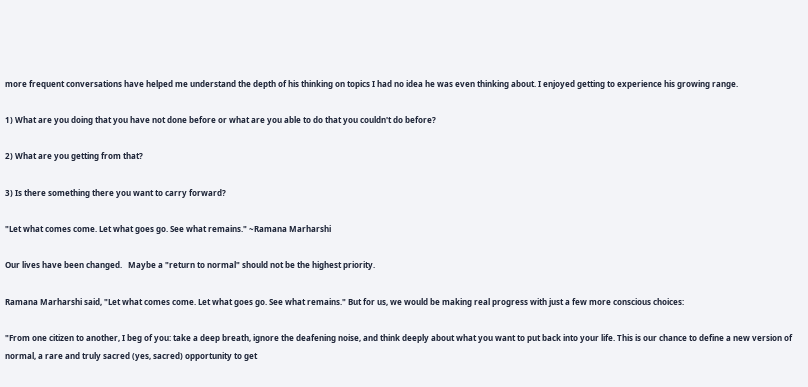more frequent conversations have helped me understand the depth of his thinking on topics I had no idea he was even thinking about. I enjoyed getting to experience his growing range.

1) What are you doing that you have not done before or what are you able to do that you couldn't do before?

2) What are you getting from that?

3) Is there something there you want to carry forward?

"Let what comes come. Let what goes go. See what remains." ~Ramana Marharshi

Our lives have been changed.   Maybe a "return to normal" should not be the highest priority.

Ramana Marharshi said, "Let what comes come. Let what goes go. See what remains." But for us, we would be making real progress with just a few more conscious choices:

"From one citizen to another, I beg of you: take a deep breath, ignore the deafening noise, and think deeply about what you want to put back into your life. This is our chance to define a new version of normal, a rare and truly sacred (yes, sacred) opportunity to get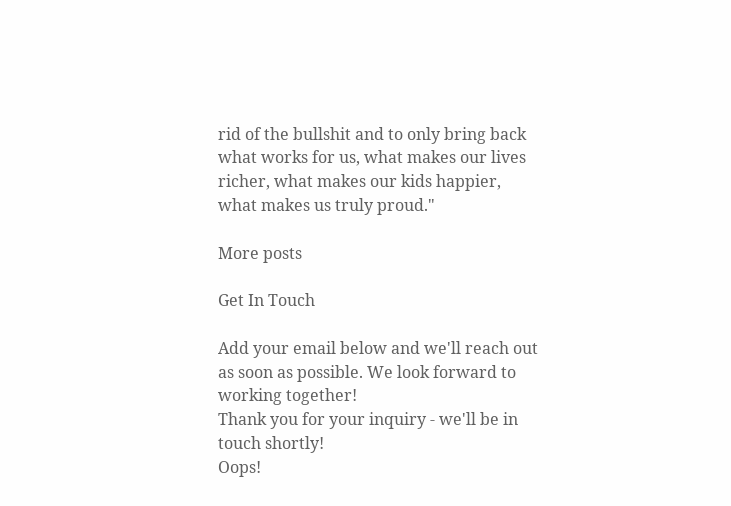rid of the bullshit and to only bring back what works for us, what makes our lives richer, what makes our kids happier, what makes us truly proud."

More posts

Get In Touch

Add your email below and we'll reach out as soon as possible. We look forward to working together!
Thank you for your inquiry - we'll be in touch shortly!
Oops!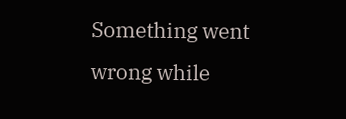Something went wrong while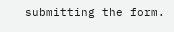submitting the form.